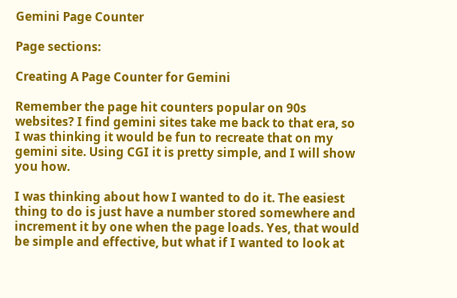Gemini Page Counter

Page sections:

Creating A Page Counter for Gemini

Remember the page hit counters popular on 90s websites? I find gemini sites take me back to that era, so I was thinking it would be fun to recreate that on my gemini site. Using CGI it is pretty simple, and I will show you how.

I was thinking about how I wanted to do it. The easiest thing to do is just have a number stored somewhere and increment it by one when the page loads. Yes, that would be simple and effective, but what if I wanted to look at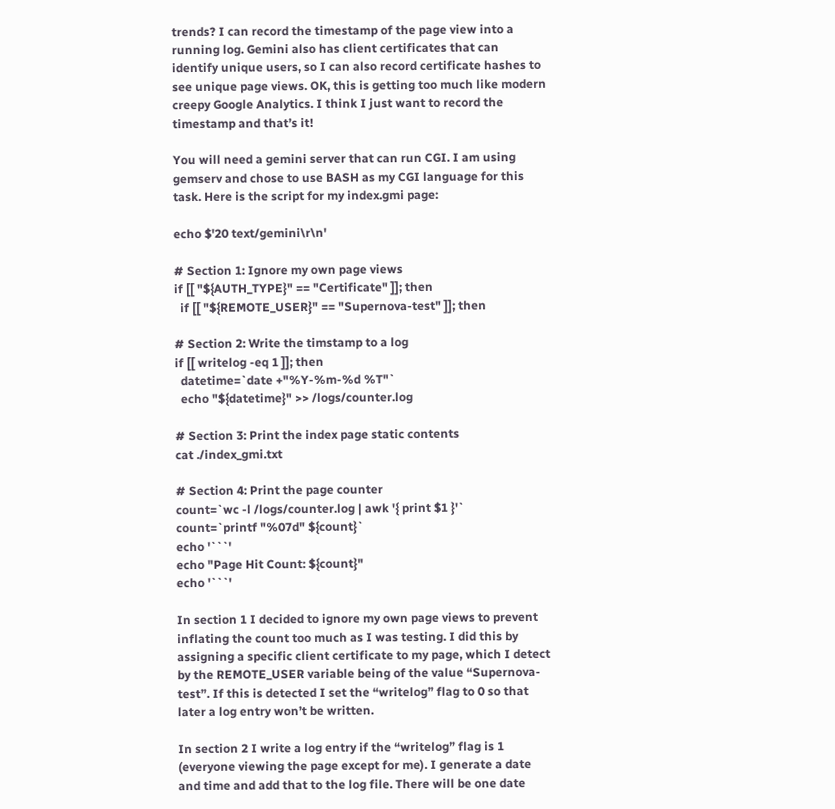trends? I can record the timestamp of the page view into a running log. Gemini also has client certificates that can identify unique users, so I can also record certificate hashes to see unique page views. OK, this is getting too much like modern creepy Google Analytics. I think I just want to record the timestamp and that’s it!

You will need a gemini server that can run CGI. I am using gemserv and chose to use BASH as my CGI language for this task. Here is the script for my index.gmi page:

echo $'20 text/gemini\r\n'

# Section 1: Ignore my own page views
if [[ "${AUTH_TYPE}" == "Certificate" ]]; then
  if [[ "${REMOTE_USER}" == "Supernova-test" ]]; then

# Section 2: Write the timstamp to a log
if [[ writelog -eq 1 ]]; then
  datetime=`date +"%Y-%m-%d %T"`
  echo "${datetime}" >> /logs/counter.log

# Section 3: Print the index page static contents
cat ./index_gmi.txt

# Section 4: Print the page counter
count=`wc -l /logs/counter.log | awk '{ print $1 }'`
count=`printf "%07d" ${count}`
echo '```'
echo "Page Hit Count: ${count}"
echo '```'

In section 1 I decided to ignore my own page views to prevent inflating the count too much as I was testing. I did this by assigning a specific client certificate to my page, which I detect by the REMOTE_USER variable being of the value “Supernova-test”. If this is detected I set the “writelog” flag to 0 so that later a log entry won’t be written.

In section 2 I write a log entry if the “writelog” flag is 1 (everyone viewing the page except for me). I generate a date and time and add that to the log file. There will be one date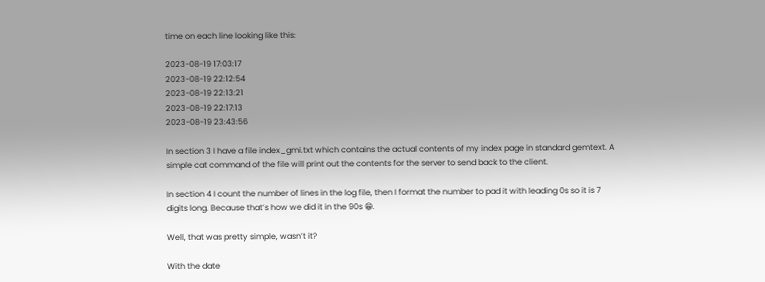time on each line looking like this:

2023-08-19 17:03:17
2023-08-19 22:12:54
2023-08-19 22:13:21
2023-08-19 22:17:13
2023-08-19 23:43:56

In section 3 I have a file index_gmi.txt which contains the actual contents of my index page in standard gemtext. A simple cat command of the file will print out the contents for the server to send back to the client.

In section 4 I count the number of lines in the log file, then I format the number to pad it with leading 0s so it is 7 digits long. Because that’s how we did it in the 90s 😁.

Well, that was pretty simple, wasn’t it?

With the date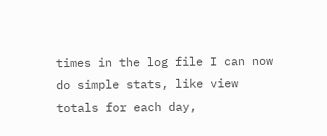times in the log file I can now do simple stats, like view totals for each day,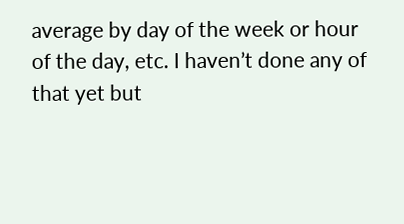average by day of the week or hour of the day, etc. I haven’t done any of that yet but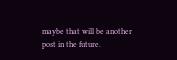maybe that will be another post in the future.